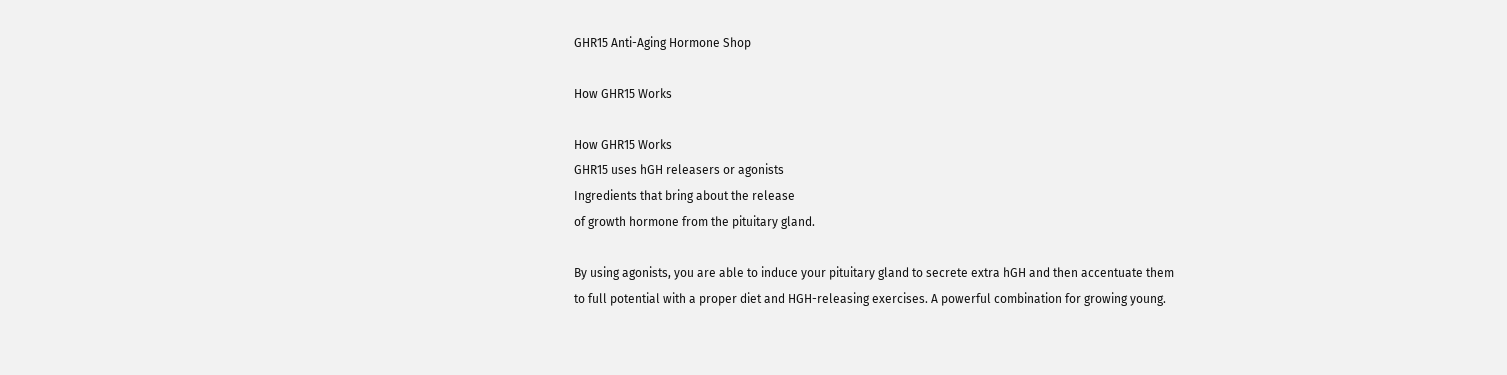GHR15 Anti-Aging Hormone Shop

How GHR15 Works

How GHR15 Works
GHR15 uses hGH releasers or agonists
Ingredients that bring about the release
of growth hormone from the pituitary gland.

By using agonists, you are able to induce your pituitary gland to secrete extra hGH and then accentuate them to full potential with a proper diet and HGH-releasing exercises. A powerful combination for growing young.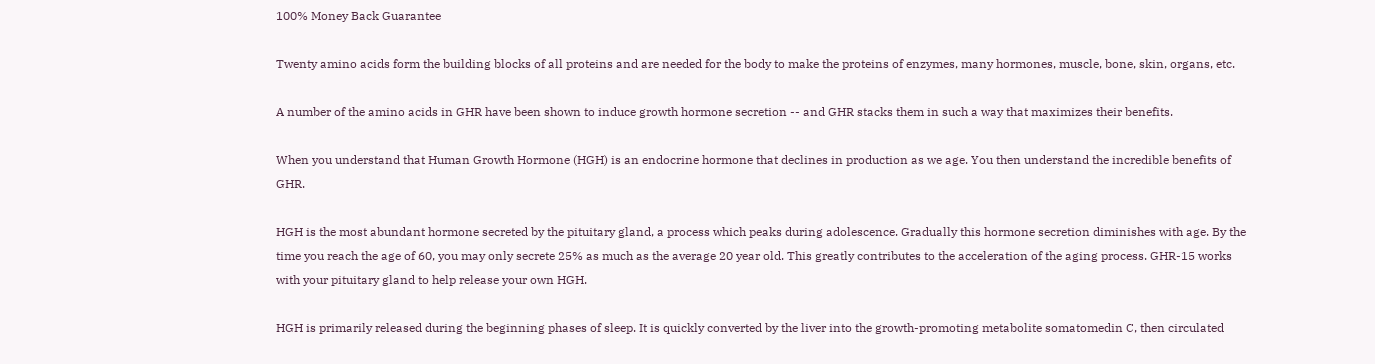100% Money Back Guarantee

Twenty amino acids form the building blocks of all proteins and are needed for the body to make the proteins of enzymes, many hormones, muscle, bone, skin, organs, etc.

A number of the amino acids in GHR have been shown to induce growth hormone secretion -- and GHR stacks them in such a way that maximizes their benefits.

When you understand that Human Growth Hormone (HGH) is an endocrine hormone that declines in production as we age. You then understand the incredible benefits of GHR.

HGH is the most abundant hormone secreted by the pituitary gland, a process which peaks during adolescence. Gradually this hormone secretion diminishes with age. By the time you reach the age of 60, you may only secrete 25% as much as the average 20 year old. This greatly contributes to the acceleration of the aging process. GHR-15 works with your pituitary gland to help release your own HGH.

HGH is primarily released during the beginning phases of sleep. It is quickly converted by the liver into the growth-promoting metabolite somatomedin C, then circulated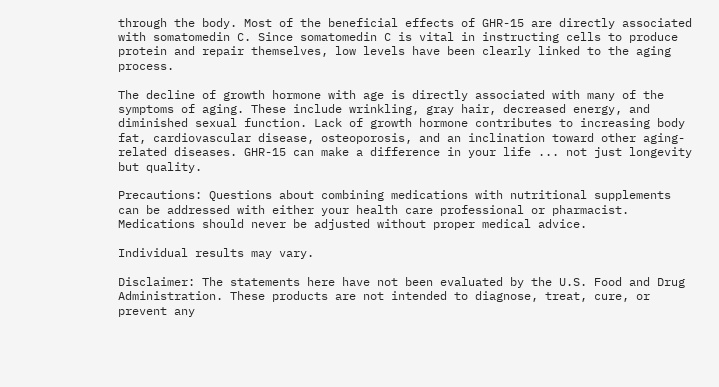through the body. Most of the beneficial effects of GHR-15 are directly associated with somatomedin C. Since somatomedin C is vital in instructing cells to produce protein and repair themselves, low levels have been clearly linked to the aging process.

The decline of growth hormone with age is directly associated with many of the symptoms of aging. These include wrinkling, gray hair, decreased energy, and diminished sexual function. Lack of growth hormone contributes to increasing body fat, cardiovascular disease, osteoporosis, and an inclination toward other aging-related diseases. GHR-15 can make a difference in your life ... not just longevity but quality.

Precautions: Questions about combining medications with nutritional supplements can be addressed with either your health care professional or pharmacist. Medications should never be adjusted without proper medical advice.

Individual results may vary.

Disclaimer: The statements here have not been evaluated by the U.S. Food and Drug Administration. These products are not intended to diagnose, treat, cure, or prevent any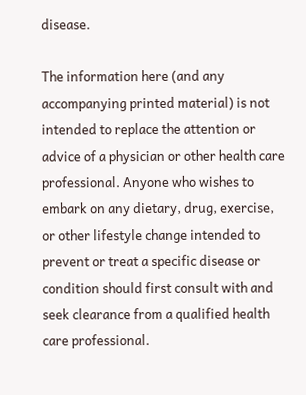disease.

The information here (and any accompanying printed material) is not intended to replace the attention or advice of a physician or other health care professional. Anyone who wishes to embark on any dietary, drug, exercise, or other lifestyle change intended to prevent or treat a specific disease or condition should first consult with and seek clearance from a qualified health care professional.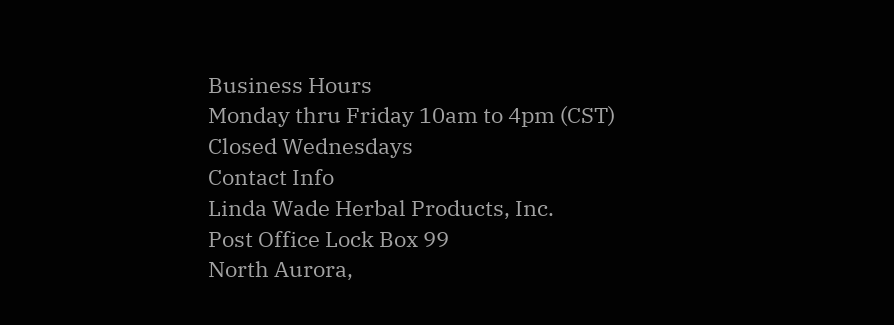Business Hours
Monday thru Friday 10am to 4pm (CST)
Closed Wednesdays
Contact Info
Linda Wade Herbal Products, Inc.
Post Office Lock Box 99
North Aurora,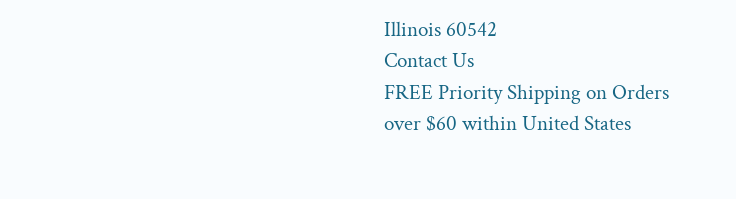Illinois 60542
Contact Us
FREE Priority Shipping on Orders over $60 within United States